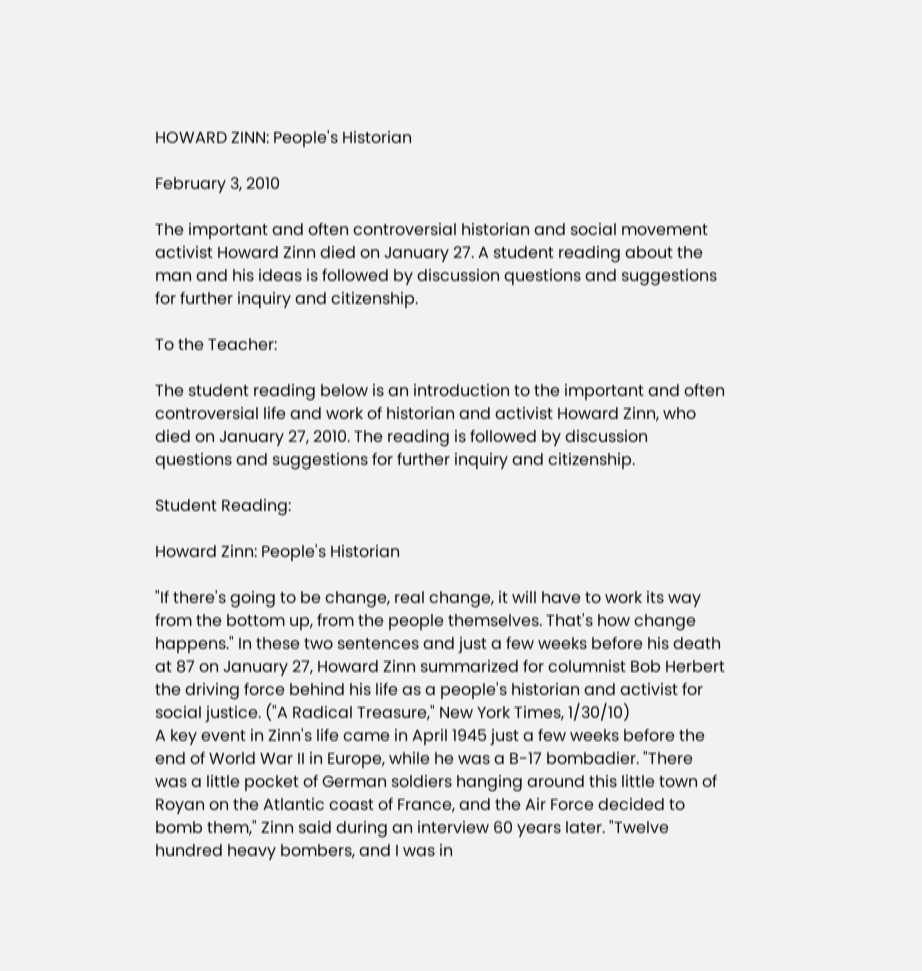HOWARD ZINN: People's Historian

February 3, 2010

The important and often controversial historian and social movement activist Howard Zinn died on January 27. A student reading about the man and his ideas is followed by discussion questions and suggestions for further inquiry and citizenship.

To the Teacher:

The student reading below is an introduction to the important and often controversial life and work of historian and activist Howard Zinn, who died on January 27, 2010. The reading is followed by discussion questions and suggestions for further inquiry and citizenship.

Student Reading:

Howard Zinn: People's Historian

"If there's going to be change, real change, it will have to work its way from the bottom up, from the people themselves. That's how change happens." In these two sentences and just a few weeks before his death at 87 on January 27, Howard Zinn summarized for columnist Bob Herbert the driving force behind his life as a people's historian and activist for social justice. ("A Radical Treasure," New York Times, 1/30/10)
A key event in Zinn's life came in April 1945 just a few weeks before the end of World War II in Europe, while he was a B-17 bombadier. "There was a little pocket of German soldiers hanging around this little town of Royan on the Atlantic coast of France, and the Air Force decided to bomb them," Zinn said during an interview 60 years later. "Twelve hundred heavy bombers, and I was in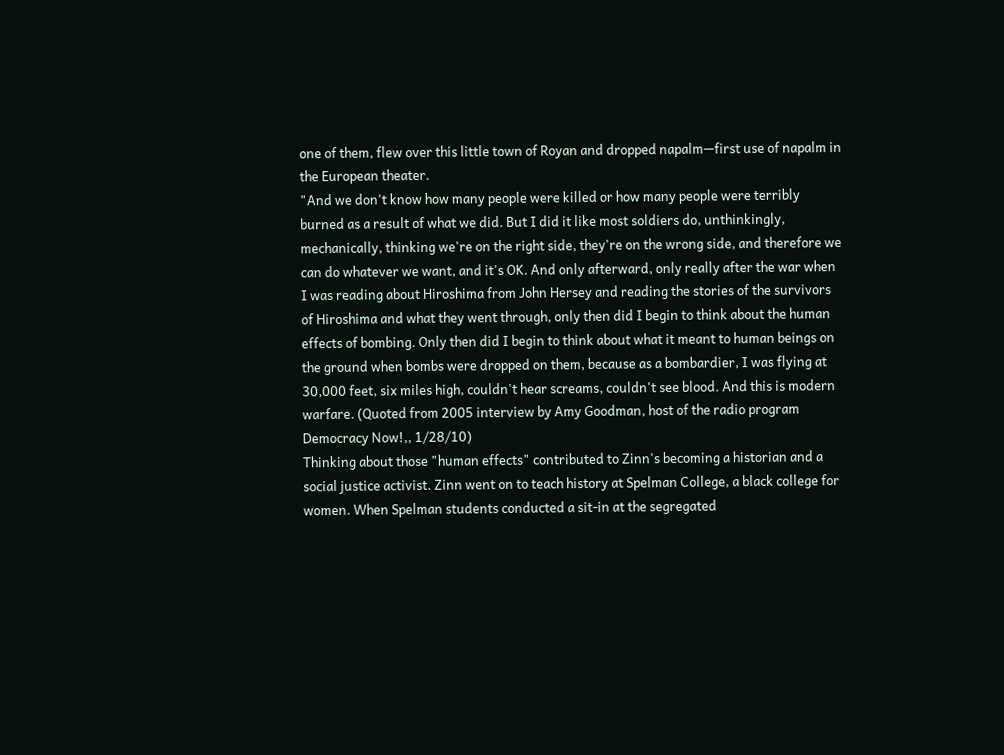one of them, flew over this little town of Royan and dropped napalm—first use of napalm in the European theater.
"And we don't know how many people were killed or how many people were terribly burned as a result of what we did. But I did it like most soldiers do, unthinkingly, mechanically, thinking we're on the right side, they're on the wrong side, and therefore we can do whatever we want, and it's OK. And only afterward, only really after the war when I was reading about Hiroshima from John Hersey and reading the stories of the survivors of Hiroshima and what they went through, only then did I begin to think about the human effects of bombing. Only then did I begin to think about what it meant to human beings on the ground when bombs were dropped on them, because as a bombardier, I was flying at 30,000 feet, six miles high, couldn't hear screams, couldn't see blood. And this is modern warfare. (Quoted from 2005 interview by Amy Goodman, host of the radio program Democracy Now!,, 1/28/10)
Thinking about those "human effects" contributed to Zinn's becoming a historian and a social justice activist. Zinn went on to teach history at Spelman College, a black college for women. When Spelman students conducted a sit-in at the segregated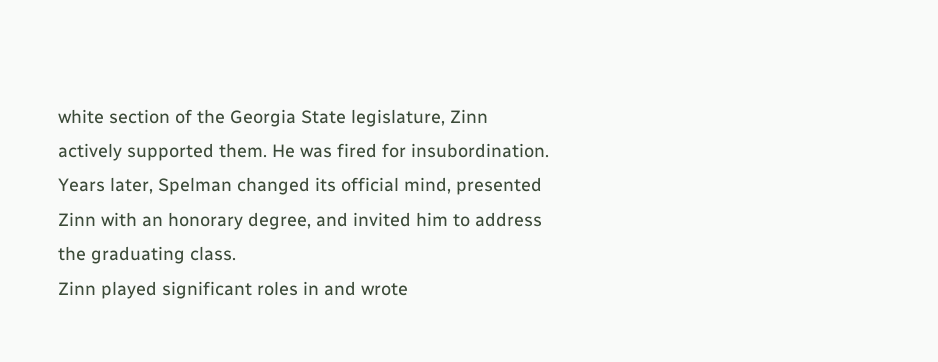white section of the Georgia State legislature, Zinn actively supported them. He was fired for insubordination. Years later, Spelman changed its official mind, presented Zinn with an honorary degree, and invited him to address the graduating class.
Zinn played significant roles in and wrote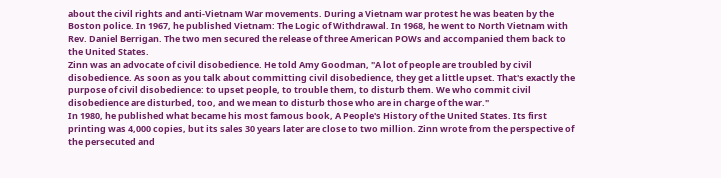about the civil rights and anti-Vietnam War movements. During a Vietnam war protest he was beaten by the Boston police. In 1967, he published Vietnam: The Logic of Withdrawal. In 1968, he went to North Vietnam with Rev. Daniel Berrigan. The two men secured the release of three American POWs and accompanied them back to the United States.
Zinn was an advocate of civil disobedience. He told Amy Goodman, "A lot of people are troubled by civil disobedience. As soon as you talk about committing civil disobedience, they get a little upset. That's exactly the purpose of civil disobedience: to upset people, to trouble them, to disturb them. We who commit civil disobedience are disturbed, too, and we mean to disturb those who are in charge of the war."
In 1980, he published what became his most famous book, A People's History of the United States. Its first printing was 4,000 copies, but its sales 30 years later are close to two million. Zinn wrote from the perspective of the persecuted and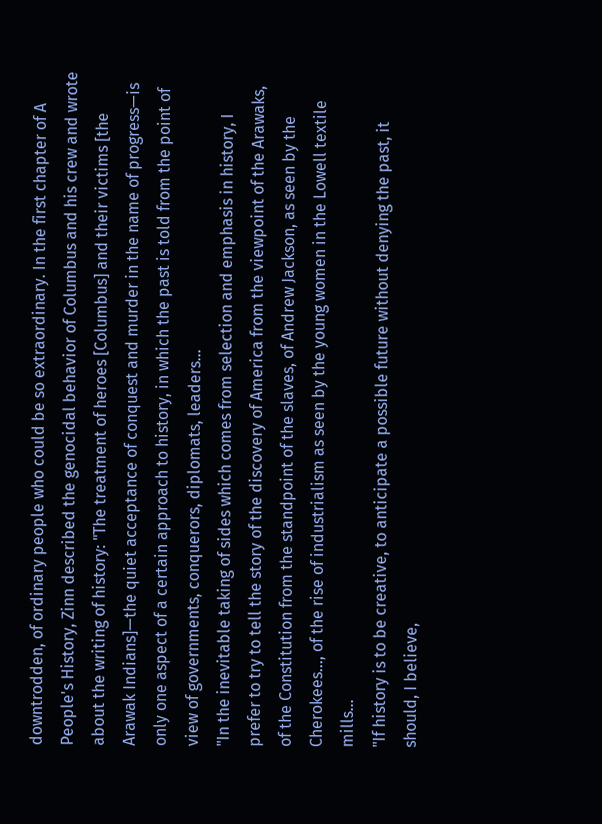downtrodden, of ordinary people who could be so extraordinary. In the first chapter of A People's History, Zinn described the genocidal behavior of Columbus and his crew and wrote about the writing of history: "The treatment of heroes [Columbus] and their victims [the Arawak Indians]—the quiet acceptance of conquest and murder in the name of progress—is only one aspect of a certain approach to history, in which the past is told from the point of view of governments, conquerors, diplomats, leaders...
"In the inevitable taking of sides which comes from selection and emphasis in history, I prefer to try to tell the story of the discovery of America from the viewpoint of the Arawaks, of the Constitution from the standpoint of the slaves, of Andrew Jackson, as seen by the Cherokees..., of the rise of industrialism as seen by the young women in the Lowell textile mills...
"If history is to be creative, to anticipate a possible future without denying the past, it should, I believe,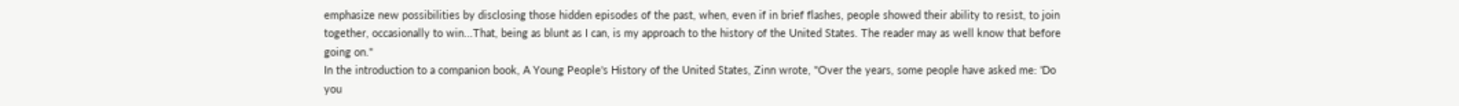emphasize new possibilities by disclosing those hidden episodes of the past, when, even if in brief flashes, people showed their ability to resist, to join together, occasionally to win...That, being as blunt as I can, is my approach to the history of the United States. The reader may as well know that before going on."
In the introduction to a companion book, A Young People's History of the United States, Zinn wrote, "Over the years, some people have asked me: 'Do you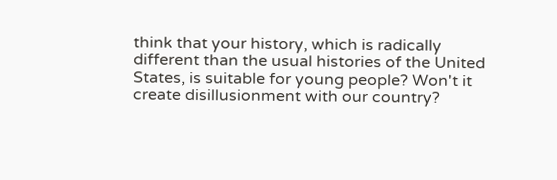think that your history, which is radically different than the usual histories of the United States, is suitable for young people? Won't it create disillusionment with our country?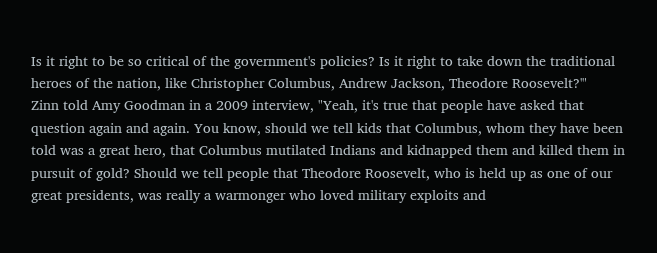Is it right to be so critical of the government's policies? Is it right to take down the traditional heroes of the nation, like Christopher Columbus, Andrew Jackson, Theodore Roosevelt?'"
Zinn told Amy Goodman in a 2009 interview, "Yeah, it's true that people have asked that question again and again. You know, should we tell kids that Columbus, whom they have been told was a great hero, that Columbus mutilated Indians and kidnapped them and killed them in pursuit of gold? Should we tell people that Theodore Roosevelt, who is held up as one of our great presidents, was really a warmonger who loved military exploits and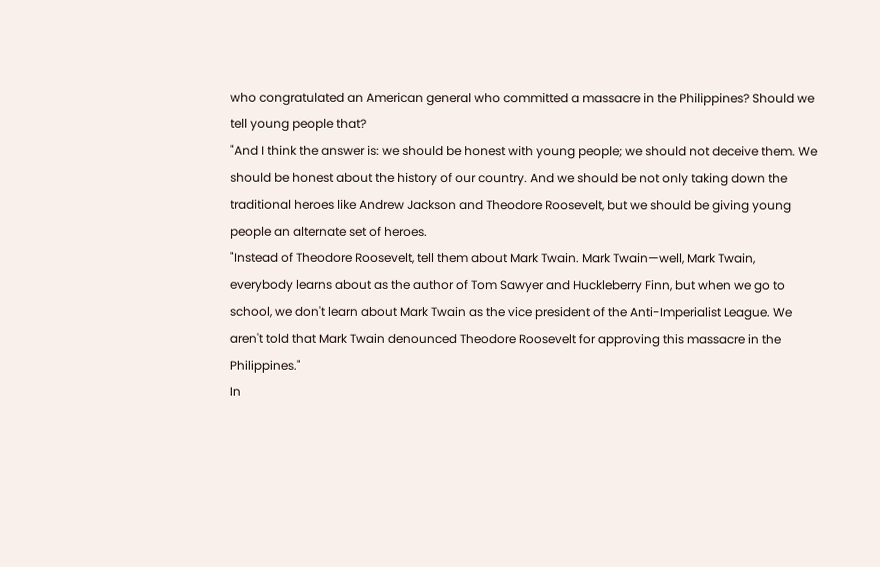who congratulated an American general who committed a massacre in the Philippines? Should we tell young people that?
"And I think the answer is: we should be honest with young people; we should not deceive them. We should be honest about the history of our country. And we should be not only taking down the traditional heroes like Andrew Jackson and Theodore Roosevelt, but we should be giving young people an alternate set of heroes.
"Instead of Theodore Roosevelt, tell them about Mark Twain. Mark Twain—well, Mark Twain, everybody learns about as the author of Tom Sawyer and Huckleberry Finn, but when we go to school, we don't learn about Mark Twain as the vice president of the Anti-Imperialist League. We aren't told that Mark Twain denounced Theodore Roosevelt for approving this massacre in the Philippines."
In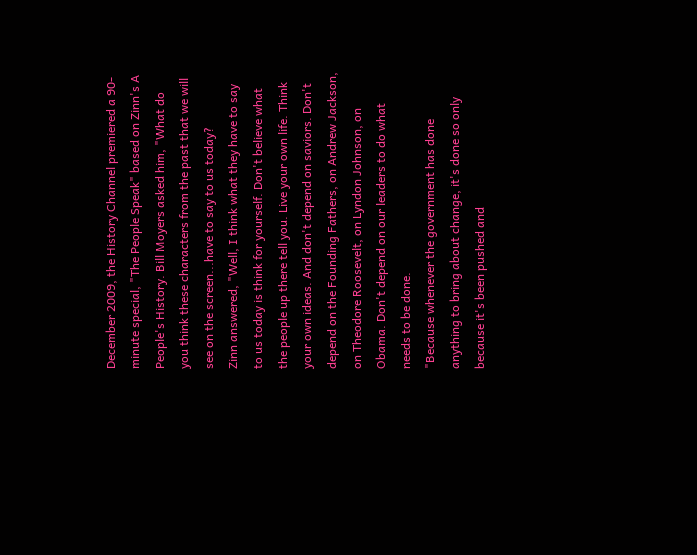December 2009, the History Channel premiered a 90-minute special, "The People Speak" based on Zinn's A People's History. Bill Moyers asked him, "What do you think these characters from the past that we will see on the screen...have to say to us today?
Zinn answered, "Well, I think what they have to say to us today is think for yourself. Don't believe what the people up there tell you. Live your own life. Think your own ideas. And don't depend on saviors. Don't depend on the Founding Fathers, on Andrew Jackson, on Theodore Roosevelt, on Lyndon Johnson, on Obama. Don't depend on our leaders to do what needs to be done.
"Because whenever the government has done anything to bring about change, it's done so only because it's been pushed and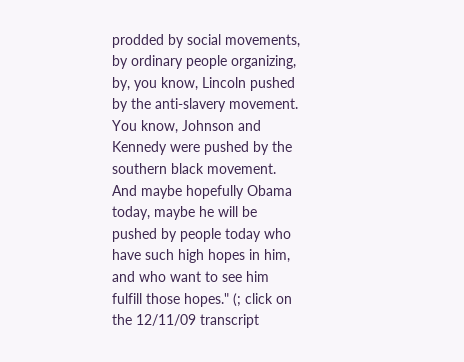prodded by social movements, by ordinary people organizing, by, you know, Lincoln pushed by the anti-slavery movement. You know, Johnson and Kennedy were pushed by the southern black movement. And maybe hopefully Obama today, maybe he will be pushed by people today who have such high hopes in him, and who want to see him fulfill those hopes." (; click on the 12/11/09 transcript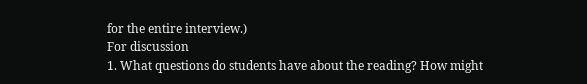for the entire interview.)
For discussion
1. What questions do students have about the reading? How might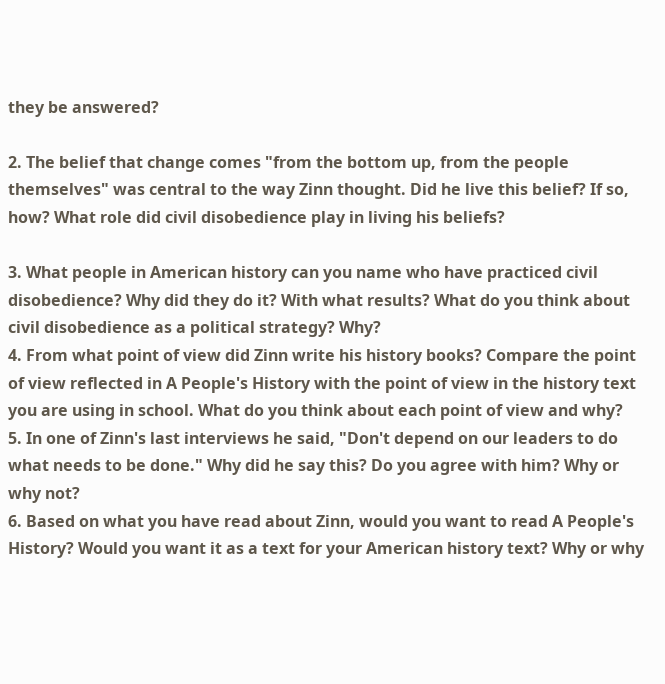they be answered?

2. The belief that change comes "from the bottom up, from the people themselves" was central to the way Zinn thought. Did he live this belief? If so, how? What role did civil disobedience play in living his beliefs?

3. What people in American history can you name who have practiced civil disobedience? Why did they do it? With what results? What do you think about civil disobedience as a political strategy? Why?
4. From what point of view did Zinn write his history books? Compare the point of view reflected in A People's History with the point of view in the history text you are using in school. What do you think about each point of view and why?
5. In one of Zinn's last interviews he said, "Don't depend on our leaders to do what needs to be done." Why did he say this? Do you agree with him? Why or why not?
6. Based on what you have read about Zinn, would you want to read A People's History? Would you want it as a text for your American history text? Why or why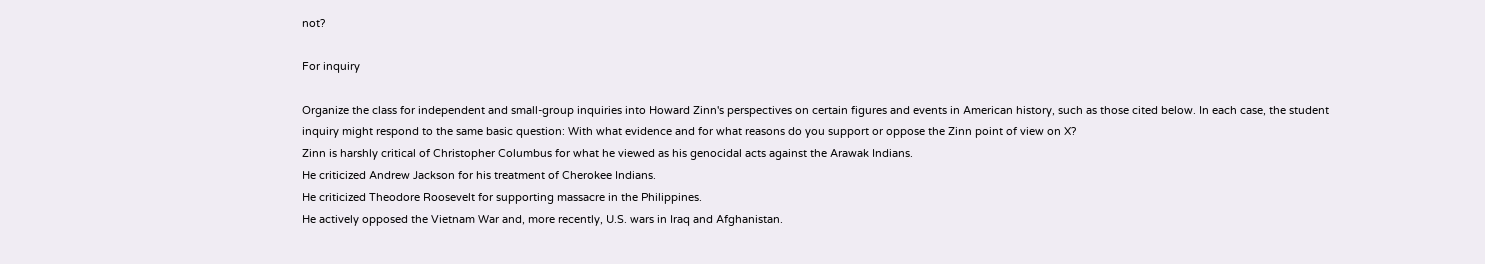not?

For inquiry

Organize the class for independent and small-group inquiries into Howard Zinn's perspectives on certain figures and events in American history, such as those cited below. In each case, the student inquiry might respond to the same basic question: With what evidence and for what reasons do you support or oppose the Zinn point of view on X?
Zinn is harshly critical of Christopher Columbus for what he viewed as his genocidal acts against the Arawak Indians.
He criticized Andrew Jackson for his treatment of Cherokee Indians.
He criticized Theodore Roosevelt for supporting massacre in the Philippines.
He actively opposed the Vietnam War and, more recently, U.S. wars in Iraq and Afghanistan.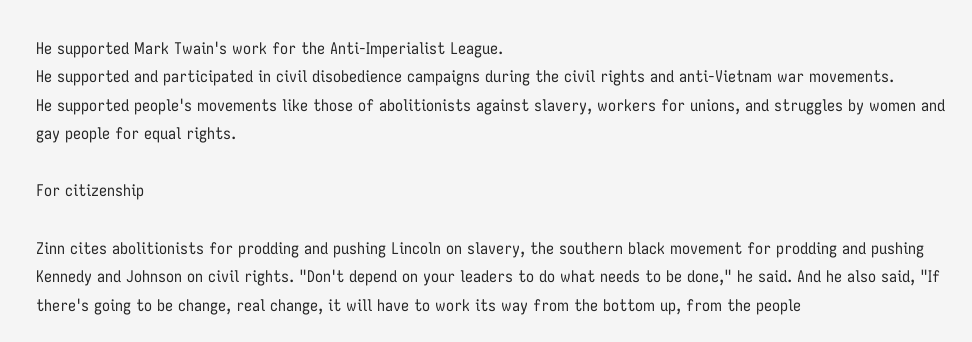He supported Mark Twain's work for the Anti-Imperialist League.
He supported and participated in civil disobedience campaigns during the civil rights and anti-Vietnam war movements.
He supported people's movements like those of abolitionists against slavery, workers for unions, and struggles by women and gay people for equal rights.

For citizenship

Zinn cites abolitionists for prodding and pushing Lincoln on slavery, the southern black movement for prodding and pushing Kennedy and Johnson on civil rights. "Don't depend on your leaders to do what needs to be done," he said. And he also said, "If there's going to be change, real change, it will have to work its way from the bottom up, from the people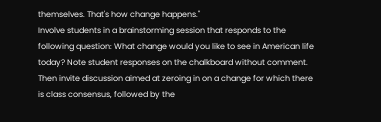themselves. That's how change happens."
Involve students in a brainstorming session that responds to the following question: What change would you like to see in American life today? Note student responses on the chalkboard without comment. Then invite discussion aimed at zeroing in on a change for which there is class consensus, followed by the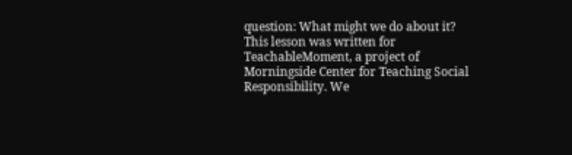question: What might we do about it?
This lesson was written for TeachableMoment, a project of Morningside Center for Teaching Social Responsibility. We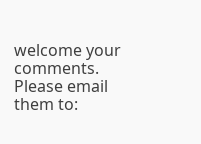welcome your comments. Please email them to: